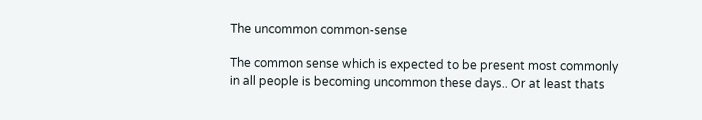The uncommon common-sense

The common sense which is expected to be present most commonly in all people is becoming uncommon these days.. Or at least thats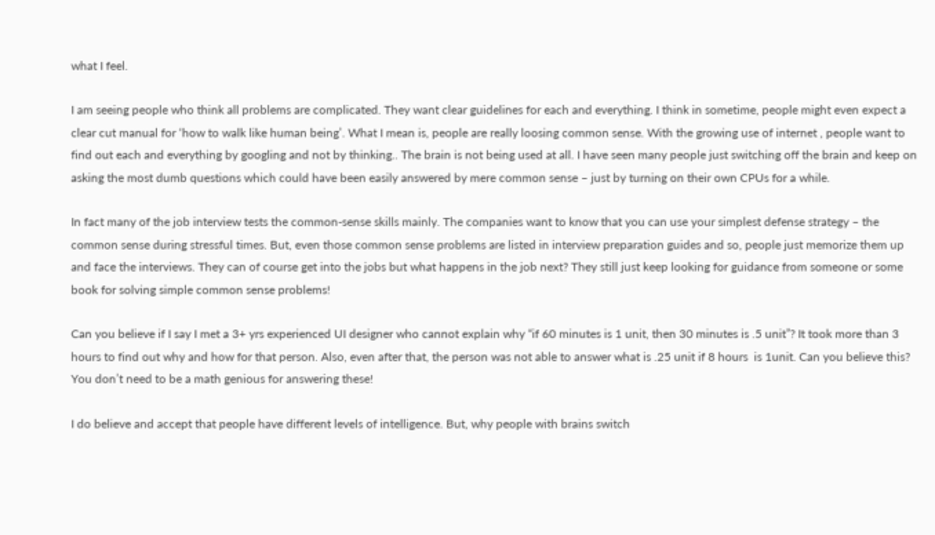what I feel.

I am seeing people who think all problems are complicated. They want clear guidelines for each and everything. I think in sometime, people might even expect a clear cut manual for ‘how to walk like human being’. What I mean is, people are really loosing common sense. With the growing use of internet , people want to find out each and everything by googling and not by thinking.. The brain is not being used at all. I have seen many people just switching off the brain and keep on asking the most dumb questions which could have been easily answered by mere common sense – just by turning on their own CPUs for a while.

In fact many of the job interview tests the common-sense skills mainly. The companies want to know that you can use your simplest defense strategy – the common sense during stressful times. But, even those common sense problems are listed in interview preparation guides and so, people just memorize them up and face the interviews. They can of course get into the jobs but what happens in the job next? They still just keep looking for guidance from someone or some book for solving simple common sense problems!

Can you believe if I say I met a 3+ yrs experienced UI designer who cannot explain why “if 60 minutes is 1 unit, then 30 minutes is .5 unit”? It took more than 3 hours to find out why and how for that person. Also, even after that, the person was not able to answer what is .25 unit if 8 hours  is 1unit. Can you believe this? You don’t need to be a math genious for answering these!

I do believe and accept that people have different levels of intelligence. But, why people with brains switch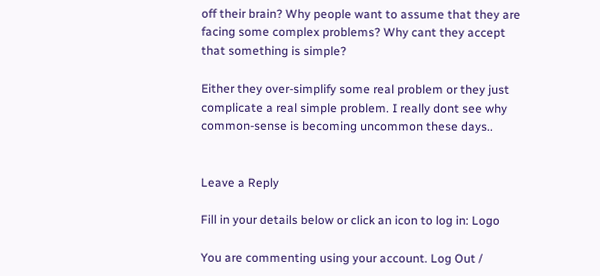off their brain? Why people want to assume that they are facing some complex problems? Why cant they accept that something is simple?

Either they over-simplify some real problem or they just complicate a real simple problem. I really dont see why common-sense is becoming uncommon these days..


Leave a Reply

Fill in your details below or click an icon to log in: Logo

You are commenting using your account. Log Out /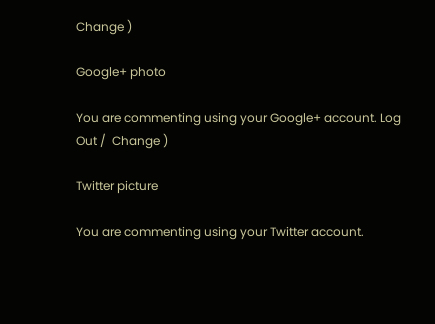Change )

Google+ photo

You are commenting using your Google+ account. Log Out /  Change )

Twitter picture

You are commenting using your Twitter account.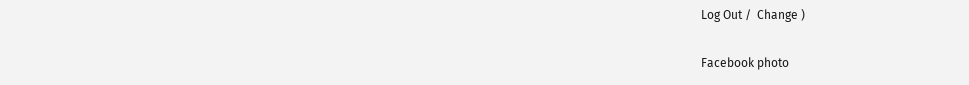Log Out /  Change )

Facebook photo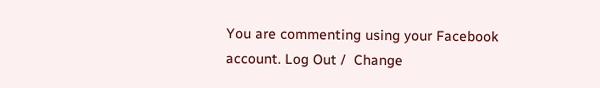You are commenting using your Facebook account. Log Out /  Change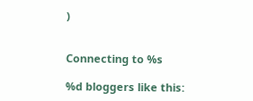)


Connecting to %s

%d bloggers like this: